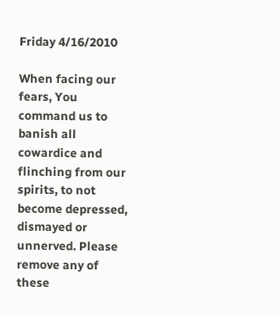Friday 4/16/2010

When facing our fears, You command us to banish all cowardice and flinching from our spirits, to not become depressed, dismayed or unnerved. Please remove any of these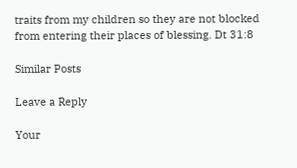traits from my children so they are not blocked from entering their places of blessing. Dt 31:8

Similar Posts

Leave a Reply

Your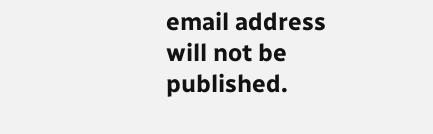email address will not be published.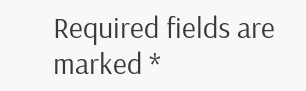Required fields are marked *